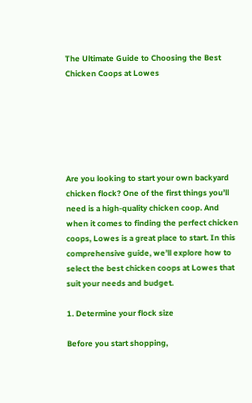The Ultimate Guide to Choosing the Best Chicken Coops at Lowes






Are you looking to start your own backyard chicken flock? One of the first things you’ll need is a high-quality chicken coop. And when it comes to finding the perfect chicken coops, Lowes is a great place to start. In this comprehensive guide, we’ll explore how to select the best chicken coops at Lowes that suit your needs and budget.

1. Determine your flock size

Before you start shopping,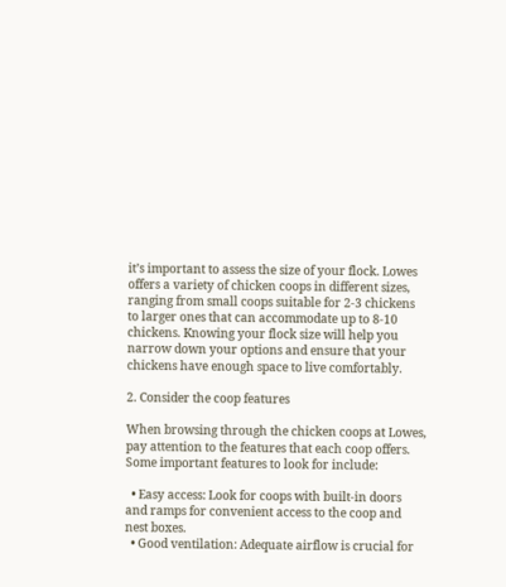it’s important to assess the size of your flock. Lowes offers a variety of chicken coops in different sizes, ranging from small coops suitable for 2-3 chickens to larger ones that can accommodate up to 8-10 chickens. Knowing your flock size will help you narrow down your options and ensure that your chickens have enough space to live comfortably.

2. Consider the coop features

When browsing through the chicken coops at Lowes, pay attention to the features that each coop offers. Some important features to look for include:

  • Easy access: Look for coops with built-in doors and ramps for convenient access to the coop and nest boxes.
  • Good ventilation: Adequate airflow is crucial for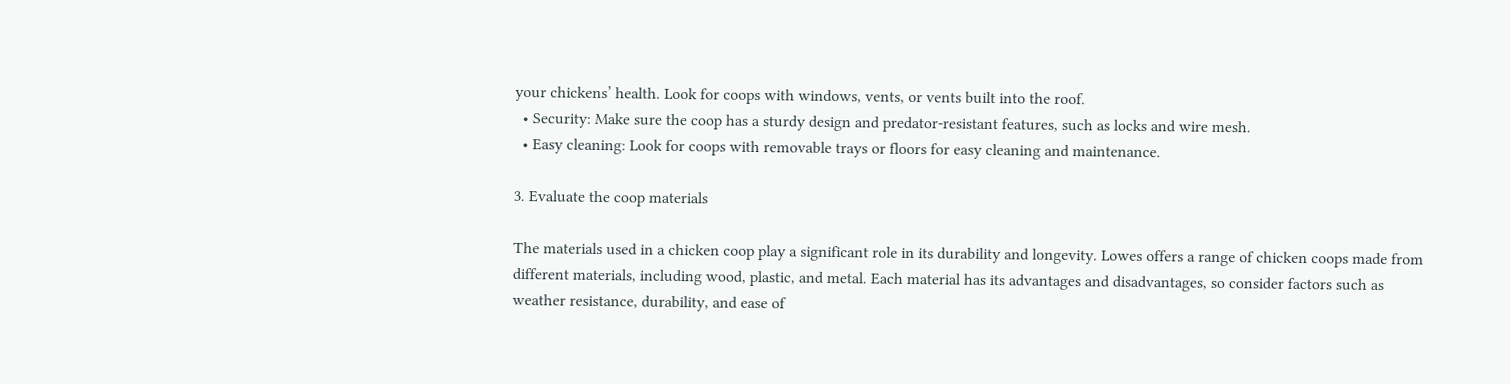your chickens’ health. Look for coops with windows, vents, or vents built into the roof.
  • Security: Make sure the coop has a sturdy design and predator-resistant features, such as locks and wire mesh.
  • Easy cleaning: Look for coops with removable trays or floors for easy cleaning and maintenance.

3. Evaluate the coop materials

The materials used in a chicken coop play a significant role in its durability and longevity. Lowes offers a range of chicken coops made from different materials, including wood, plastic, and metal. Each material has its advantages and disadvantages, so consider factors such as weather resistance, durability, and ease of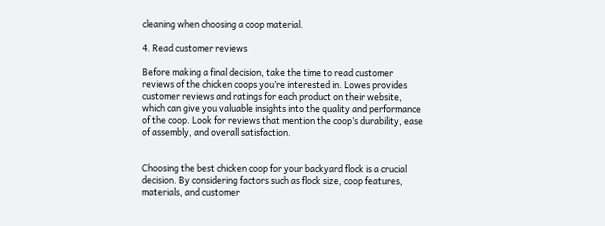cleaning when choosing a coop material.

4. Read customer reviews

Before making a final decision, take the time to read customer reviews of the chicken coops you’re interested in. Lowes provides customer reviews and ratings for each product on their website, which can give you valuable insights into the quality and performance of the coop. Look for reviews that mention the coop’s durability, ease of assembly, and overall satisfaction.


Choosing the best chicken coop for your backyard flock is a crucial decision. By considering factors such as flock size, coop features, materials, and customer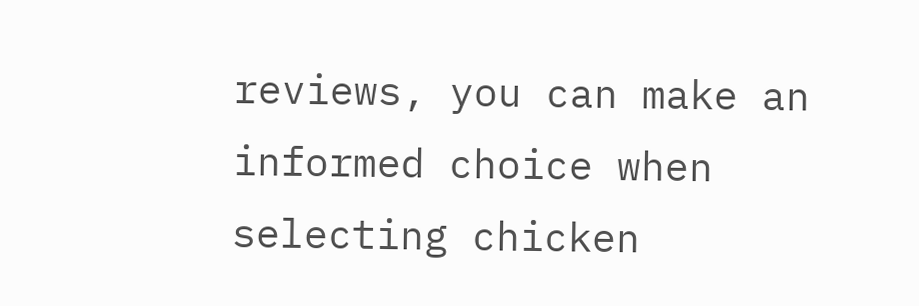reviews, you can make an informed choice when selecting chicken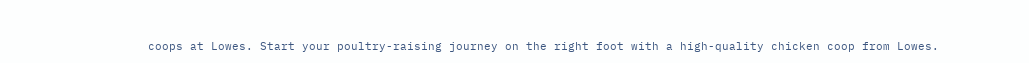coops at Lowes. Start your poultry-raising journey on the right foot with a high-quality chicken coop from Lowes.